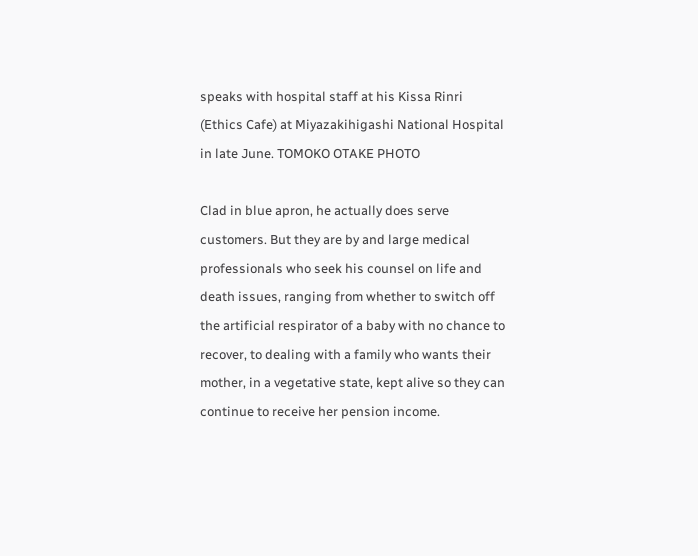speaks with hospital staff at his Kissa Rinri (Ethics Cafe) at Miyazakihigashi National Hospital in late June. TOMOKO OTAKE PHOTO

Clad in blue apron, he actually does serve customers. But they are by and large medical professionals who seek his counsel on life and death issues, ranging from whether to switch off the artificial respirator of a baby with no chance to recover, to dealing with a family who wants their mother, in a vegetative state, kept alive so they can continue to receive her pension income.